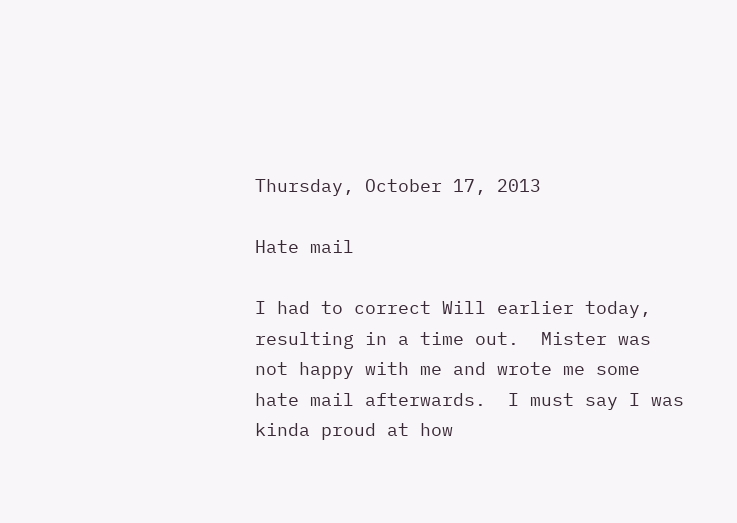Thursday, October 17, 2013

Hate mail

I had to correct Will earlier today, resulting in a time out.  Mister was not happy with me and wrote me some hate mail afterwards.  I must say I was kinda proud at how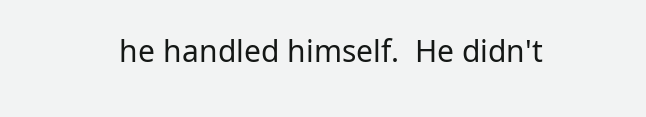he handled himself.  He didn't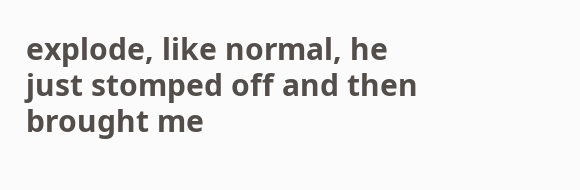explode, like normal, he just stomped off and then brought me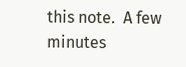this note.  A few minutes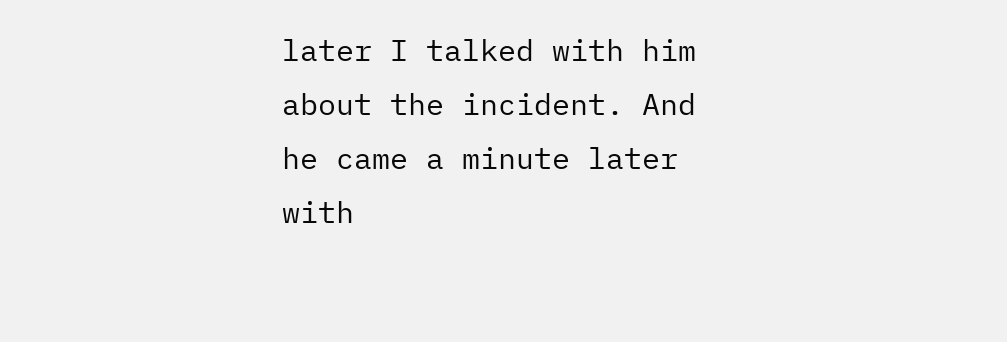later I talked with him about the incident. And he came a minute later with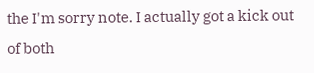the I'm sorry note. I actually got a kick out of both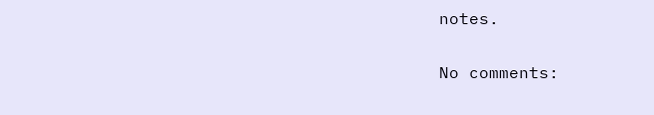notes.

No comments: